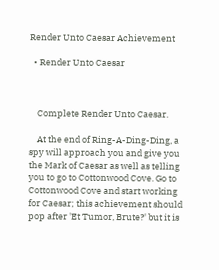Render Unto Caesar Achievement

  • Render Unto Caesar



    Complete Render Unto Caesar.

    At the end of Ring-A-Ding-Ding, a spy will approach you and give you the Mark of Caesar as well as telling you to go to Cottonwood Cove. Go to Cottonwood Cove and start working for Caesar; this achievement should pop after 'Et Tumor, Brute?' but it is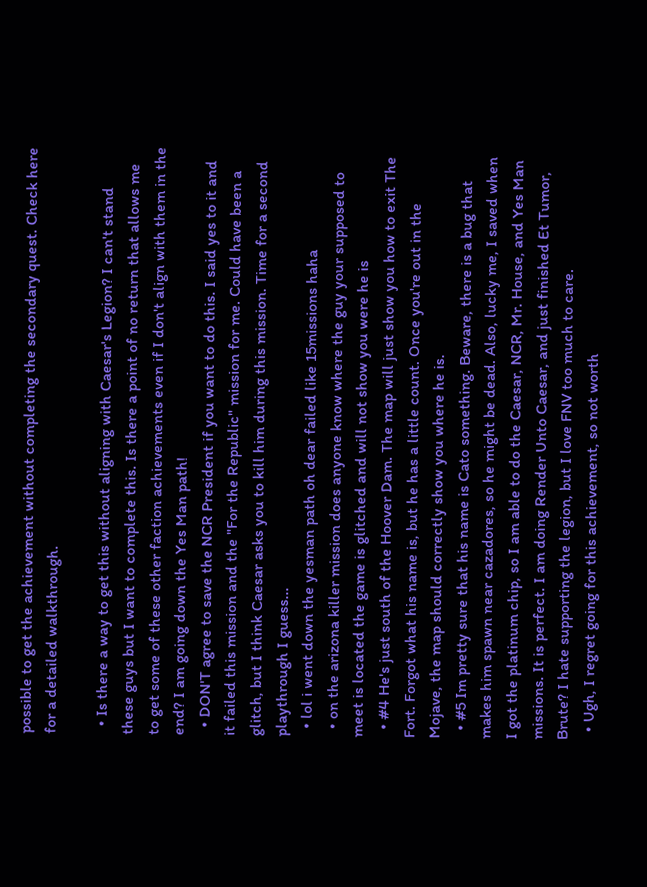possible to get the achievement without completing the secondary quest. Check here for a detailed walkthrough.

  • Is there a way to get this without aligning with Caesar's Legion? I can't stand these guys but I want to complete this. Is there a point of no return that allows me to get some of these other faction achievements even if I don't align with them in the end? I am going down the Yes Man path!
  • DON'T agree to save the NCR President if you want to do this. I said yes to it and it failed this mission and the "For the Republic" mission for me. Could have been a glitch, but I think Caesar asks you to kill him during this mission. Time for a second playthrough I guess...
  • lol i went down the yesman path oh dear failed like 15missions haha
  • on the arizona killer mission does anyone know where the guy your supposed to meet is located the game is glitched and will not show you were he is
  • #4 He's just south of the Hoover Dam. The map will just show you how to exit The Fort. Forgot what his name is, but he has a little count. Once you're out in the Mojave, the map should correctly show you where he is.
  • #5 Im pretty sure that his name is Cato something. Beware, there is a bug that makes him spawn near cazadores, so he might be dead. Also, lucky me, I saved when I got the platinum chip, so I am able to do the Caesar, NCR, Mr. House, and Yes Man missions. It is perfect. I am doing Render Unto Caesar, and just finished Et Tumor, Brute? I hate supporting the legion, but I love FNV too much to care.
  • Ugh, I regret going for this achievement, so not worth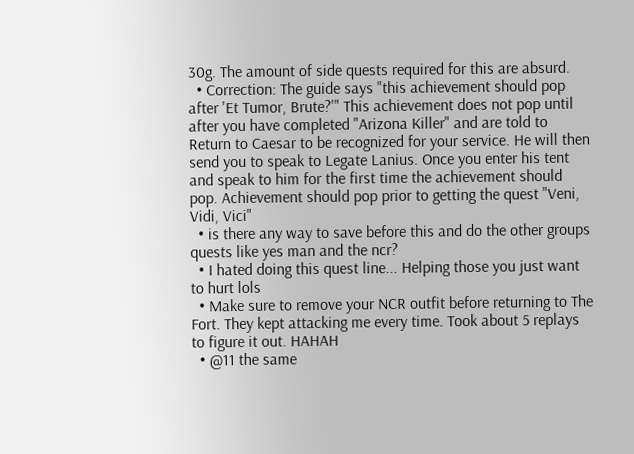30g. The amount of side quests required for this are absurd.
  • Correction: The guide says "this achievement should pop after 'Et Tumor, Brute?'" This achievement does not pop until after you have completed "Arizona Killer" and are told to Return to Caesar to be recognized for your service. He will then send you to speak to Legate Lanius. Once you enter his tent and speak to him for the first time the achievement should pop. Achievement should pop prior to getting the quest "Veni, Vidi, Vici"
  • is there any way to save before this and do the other groups quests like yes man and the ncr?
  • I hated doing this quest line... Helping those you just want to hurt lols
  • Make sure to remove your NCR outfit before returning to The Fort. They kept attacking me every time. Took about 5 replays to figure it out. HAHAH
  • @11 the same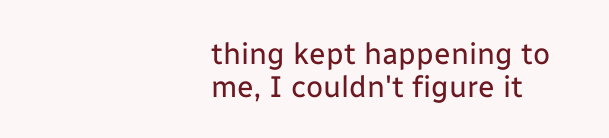thing kept happening to me, I couldn't figure it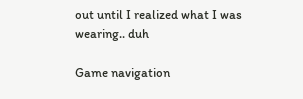out until I realized what I was wearing.. duh

Game navigation